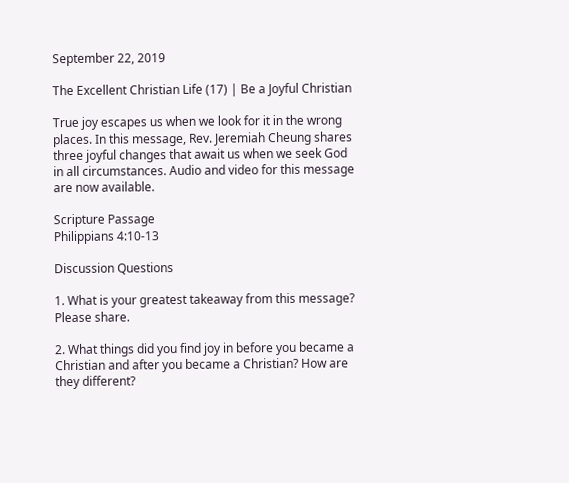September 22, 2019

The Excellent Christian Life (17) | Be a Joyful Christian

True joy escapes us when we look for it in the wrong places. In this message, Rev. Jeremiah Cheung shares three joyful changes that await us when we seek God in all circumstances. Audio and video for this message are now available.

Scripture Passage
Philippians 4:10-13

Discussion Questions

1. What is your greatest takeaway from this message? Please share.

2. What things did you find joy in before you became a Christian and after you became a Christian? How are they different?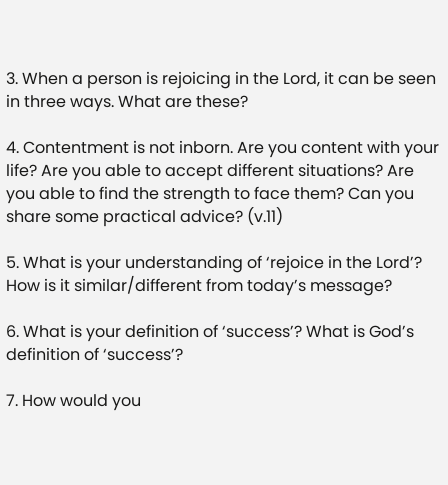3. When a person is rejoicing in the Lord, it can be seen in three ways. What are these?

4. Contentment is not inborn. Are you content with your life? Are you able to accept different situations? Are you able to find the strength to face them? Can you share some practical advice? (v.11)

5. What is your understanding of ‘rejoice in the Lord’? How is it similar/different from today’s message?

6. What is your definition of ‘success’? What is God’s definition of ‘success’?

7. How would you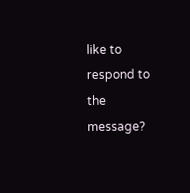like to respond to the message?